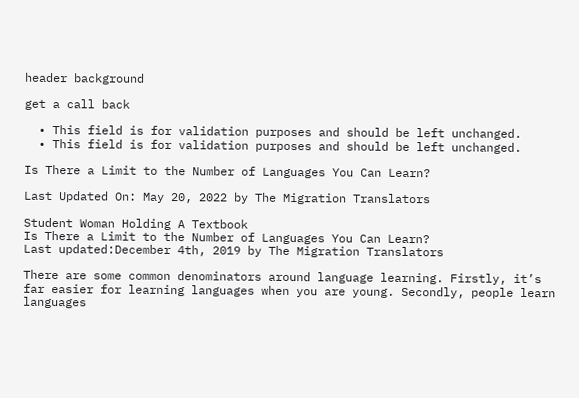header background

get a call back

  • This field is for validation purposes and should be left unchanged.
  • This field is for validation purposes and should be left unchanged.

Is There a Limit to the Number of Languages You Can Learn?

Last Updated On: May 20, 2022 by The Migration Translators

Student Woman Holding A Textbook
Is There a Limit to the Number of Languages You Can Learn?
Last updated:December 4th, 2019 by The Migration Translators

There are some common denominators around language learning. Firstly, it’s far easier for learning languages when you are young. Secondly, people learn languages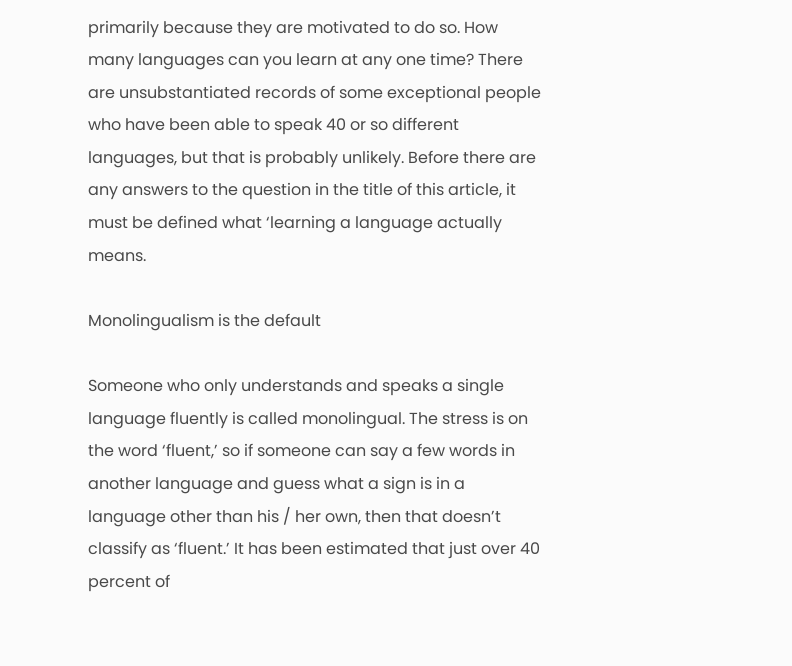primarily because they are motivated to do so. How many languages can you learn at any one time? There are unsubstantiated records of some exceptional people who have been able to speak 40 or so different languages, but that is probably unlikely. Before there are any answers to the question in the title of this article, it must be defined what ‘learning a language actually means.

Monolingualism is the default

Someone who only understands and speaks a single language fluently is called monolingual. The stress is on the word ‘fluent,’ so if someone can say a few words in another language and guess what a sign is in a language other than his / her own, then that doesn’t classify as ‘fluent.’ It has been estimated that just over 40 percent of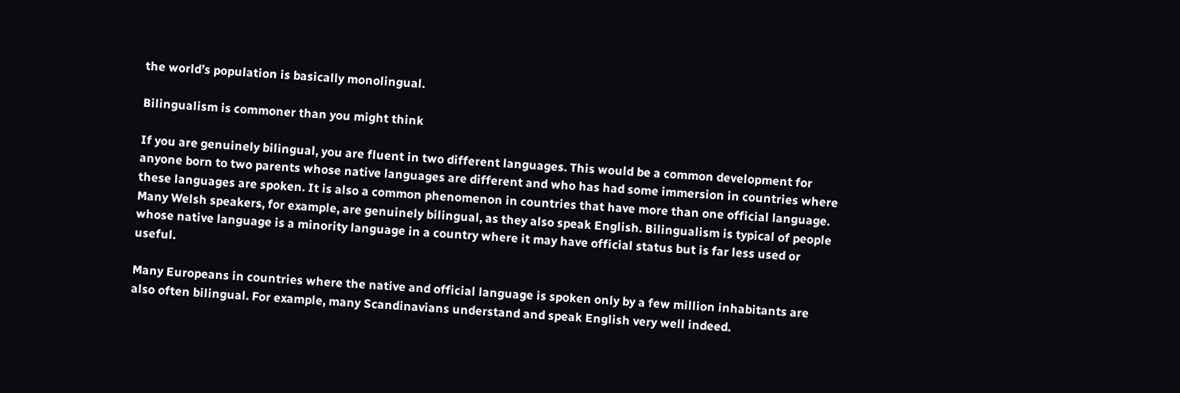the world’s population is basically monolingual.

Bilingualism is commoner than you might think

If you are genuinely bilingual, you are fluent in two different languages. This would be a common development for anyone born to two parents whose native languages are different and who has had some immersion in countries where these languages are spoken. It is also a common phenomenon in countries that have more than one official language. Many Welsh speakers, for example, are genuinely bilingual, as they also speak English. Bilingualism is typical of people whose native language is a minority language in a country where it may have official status but is far less used or useful.

Many Europeans in countries where the native and official language is spoken only by a few million inhabitants are also often bilingual. For example, many Scandinavians understand and speak English very well indeed.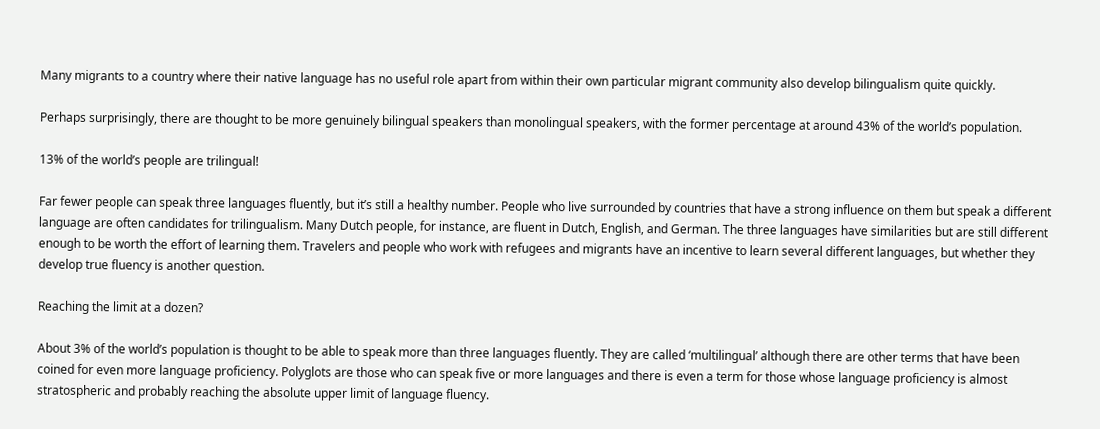Many migrants to a country where their native language has no useful role apart from within their own particular migrant community also develop bilingualism quite quickly.

Perhaps surprisingly, there are thought to be more genuinely bilingual speakers than monolingual speakers, with the former percentage at around 43% of the world’s population.

13% of the world’s people are trilingual!

Far fewer people can speak three languages fluently, but it’s still a healthy number. People who live surrounded by countries that have a strong influence on them but speak a different language are often candidates for trilingualism. Many Dutch people, for instance, are fluent in Dutch, English, and German. The three languages have similarities but are still different enough to be worth the effort of learning them. Travelers and people who work with refugees and migrants have an incentive to learn several different languages, but whether they develop true fluency is another question.

Reaching the limit at a dozen?

About 3% of the world’s population is thought to be able to speak more than three languages fluently. They are called ‘multilingual’ although there are other terms that have been coined for even more language proficiency. Polyglots are those who can speak five or more languages and there is even a term for those whose language proficiency is almost stratospheric and probably reaching the absolute upper limit of language fluency.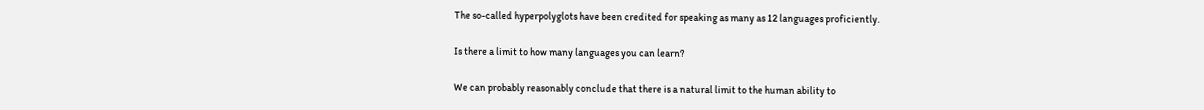The so-called hyperpolyglots have been credited for speaking as many as 12 languages proficiently.

Is there a limit to how many languages you can learn?

We can probably reasonably conclude that there is a natural limit to the human ability to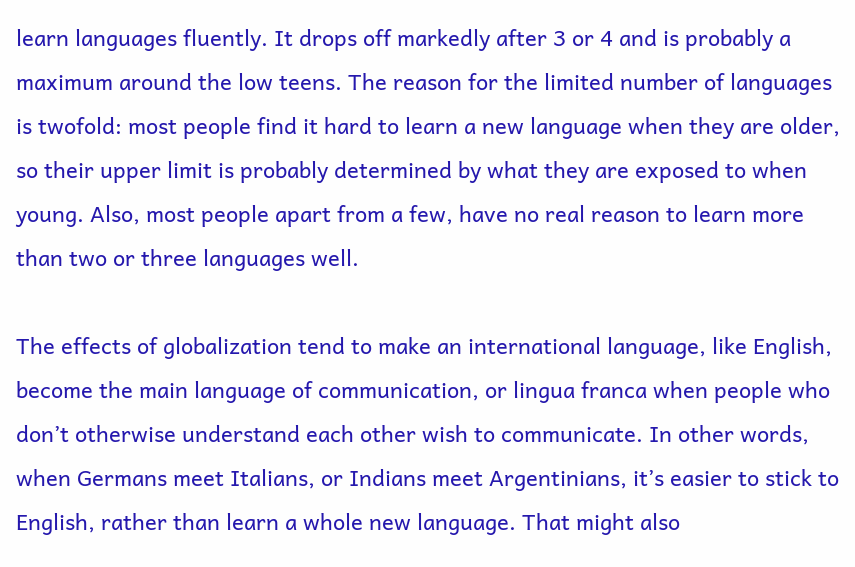learn languages fluently. It drops off markedly after 3 or 4 and is probably a maximum around the low teens. The reason for the limited number of languages is twofold: most people find it hard to learn a new language when they are older, so their upper limit is probably determined by what they are exposed to when young. Also, most people apart from a few, have no real reason to learn more than two or three languages well.

The effects of globalization tend to make an international language, like English, become the main language of communication, or lingua franca when people who don’t otherwise understand each other wish to communicate. In other words, when Germans meet Italians, or Indians meet Argentinians, it’s easier to stick to English, rather than learn a whole new language. That might also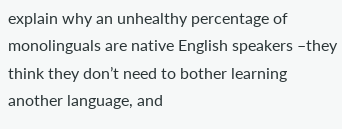explain why an unhealthy percentage of monolinguals are native English speakers –they think they don’t need to bother learning another language, and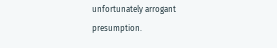unfortunately arrogant presumption.